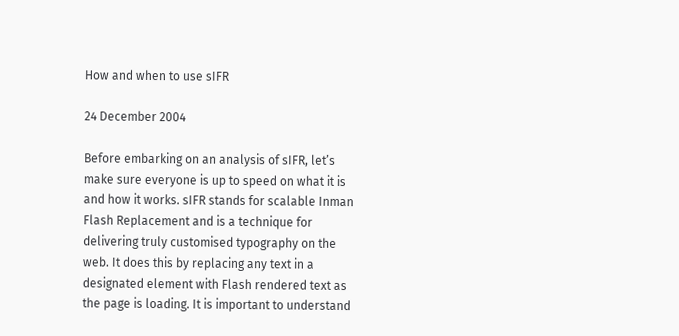How and when to use sIFR

24 December 2004

Before embarking on an analysis of sIFR, let’s make sure everyone is up to speed on what it is and how it works. sIFR stands for scalable Inman Flash Replacement and is a technique for delivering truly customised typography on the web. It does this by replacing any text in a designated element with Flash rendered text as the page is loading. It is important to understand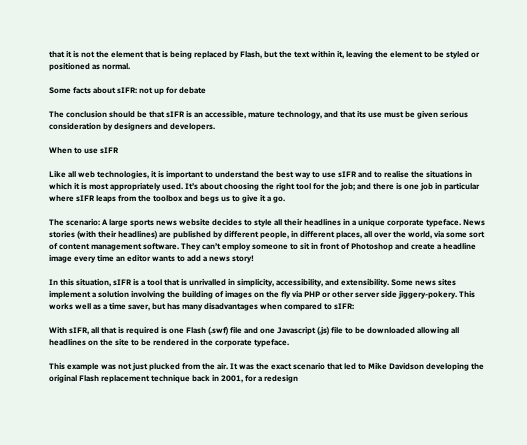that it is not the element that is being replaced by Flash, but the text within it, leaving the element to be styled or positioned as normal.

Some facts about sIFR: not up for debate

The conclusion should be that sIFR is an accessible, mature technology, and that its use must be given serious consideration by designers and developers.

When to use sIFR

Like all web technologies, it is important to understand the best way to use sIFR and to realise the situations in which it is most appropriately used. It’s about choosing the right tool for the job; and there is one job in particular where sIFR leaps from the toolbox and begs us to give it a go.

The scenario: A large sports news website decides to style all their headlines in a unique corporate typeface. News stories (with their headlines) are published by different people, in different places, all over the world, via some sort of content management software. They can’t employ someone to sit in front of Photoshop and create a headline image every time an editor wants to add a news story!

In this situation, sIFR is a tool that is unrivalled in simplicity, accessibility, and extensibility. Some news sites implement a solution involving the building of images on the fly via PHP or other server side jiggery-pokery. This works well as a time saver, but has many disadvantages when compared to sIFR:

With sIFR, all that is required is one Flash (.swf) file and one Javascript (.js) file to be downloaded allowing all headlines on the site to be rendered in the corporate typeface.

This example was not just plucked from the air. It was the exact scenario that led to Mike Davidson developing the original Flash replacement technique back in 2001, for a redesign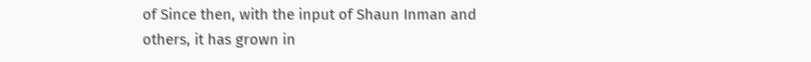of Since then, with the input of Shaun Inman and others, it has grown in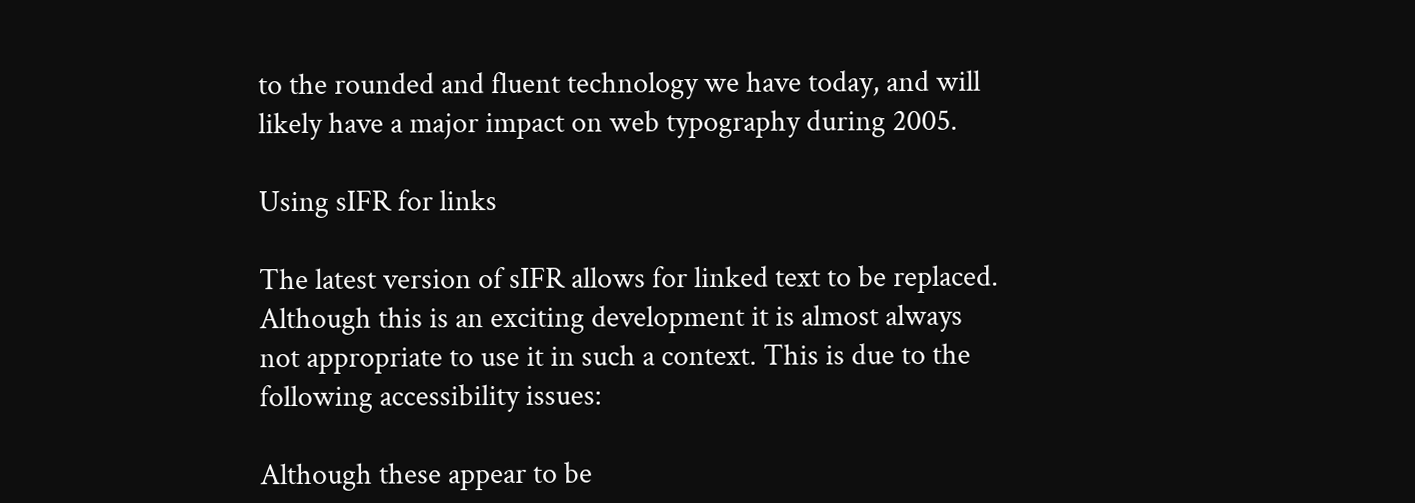to the rounded and fluent technology we have today, and will likely have a major impact on web typography during 2005.

Using sIFR for links

The latest version of sIFR allows for linked text to be replaced. Although this is an exciting development it is almost always not appropriate to use it in such a context. This is due to the following accessibility issues:

Although these appear to be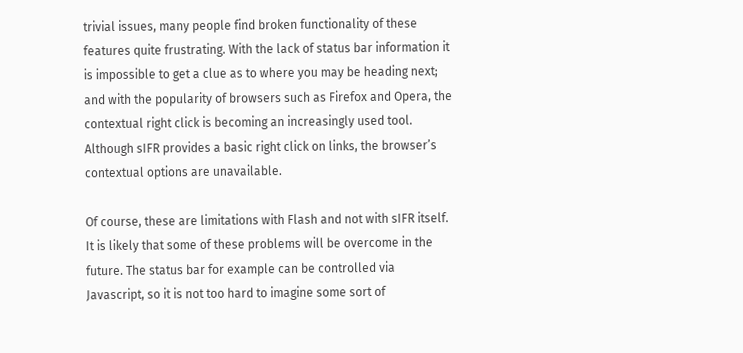trivial issues, many people find broken functionality of these features quite frustrating. With the lack of status bar information it is impossible to get a clue as to where you may be heading next; and with the popularity of browsers such as Firefox and Opera, the contextual right click is becoming an increasingly used tool. Although sIFR provides a basic right click on links, the browser’s contextual options are unavailable.

Of course, these are limitations with Flash and not with sIFR itself. It is likely that some of these problems will be overcome in the future. The status bar for example can be controlled via Javascript, so it is not too hard to imagine some sort of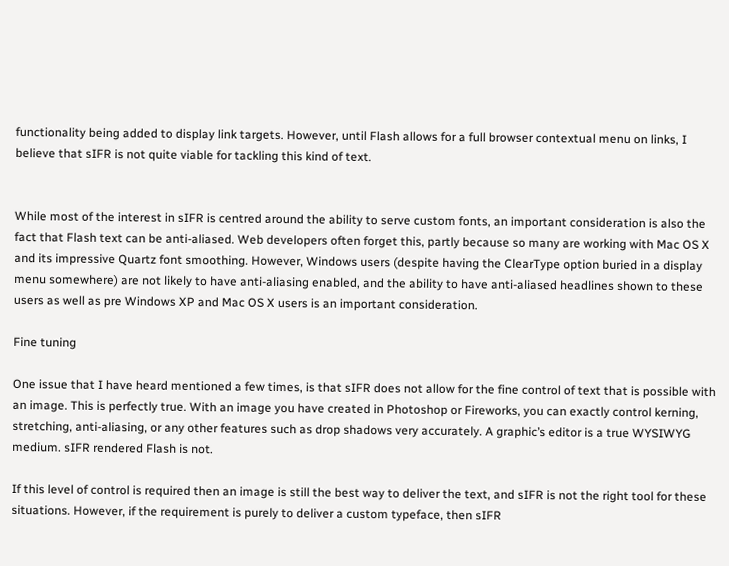functionality being added to display link targets. However, until Flash allows for a full browser contextual menu on links, I believe that sIFR is not quite viable for tackling this kind of text.


While most of the interest in sIFR is centred around the ability to serve custom fonts, an important consideration is also the fact that Flash text can be anti-aliased. Web developers often forget this, partly because so many are working with Mac OS X and its impressive Quartz font smoothing. However, Windows users (despite having the ClearType option buried in a display menu somewhere) are not likely to have anti-aliasing enabled, and the ability to have anti-aliased headlines shown to these users as well as pre Windows XP and Mac OS X users is an important consideration.

Fine tuning

One issue that I have heard mentioned a few times, is that sIFR does not allow for the fine control of text that is possible with an image. This is perfectly true. With an image you have created in Photoshop or Fireworks, you can exactly control kerning, stretching, anti-aliasing, or any other features such as drop shadows very accurately. A graphic’s editor is a true WYSIWYG medium. sIFR rendered Flash is not.

If this level of control is required then an image is still the best way to deliver the text, and sIFR is not the right tool for these situations. However, if the requirement is purely to deliver a custom typeface, then sIFR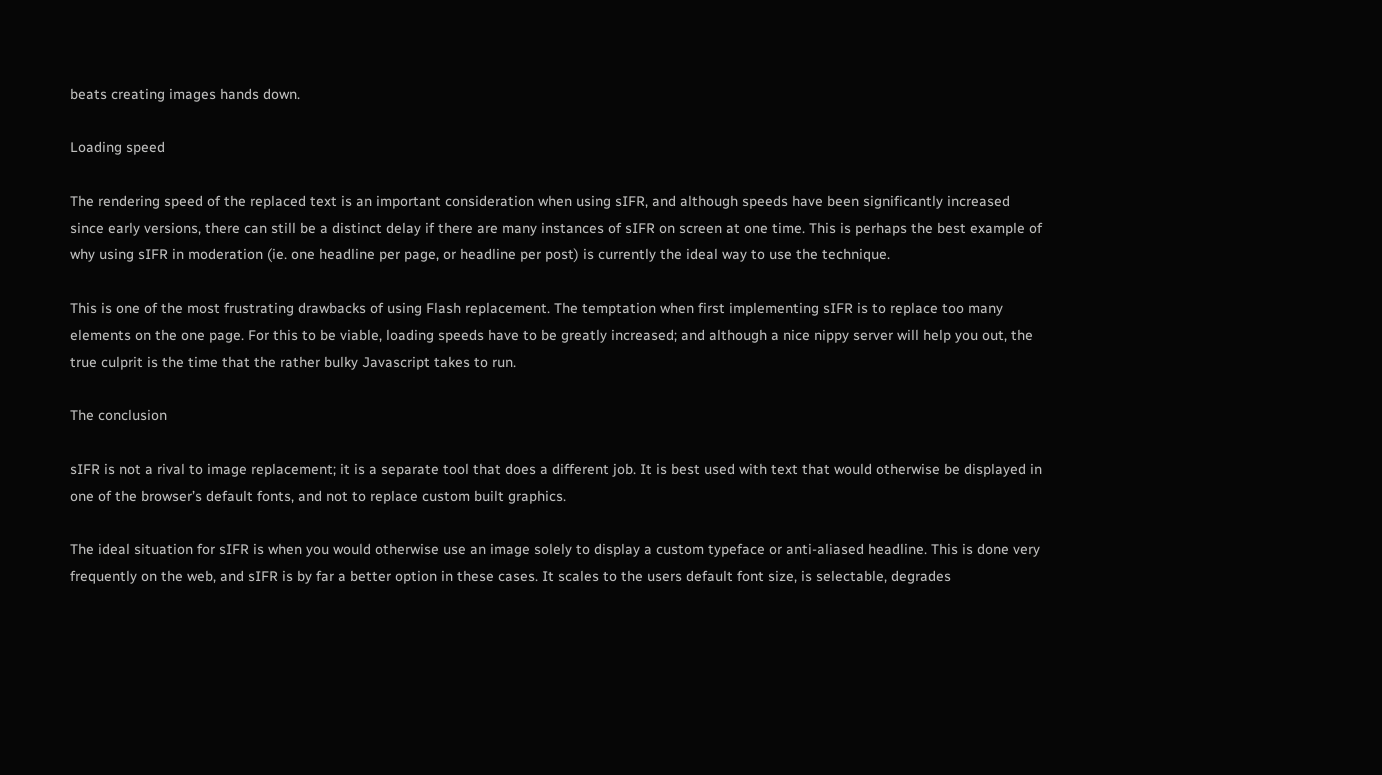beats creating images hands down.

Loading speed

The rendering speed of the replaced text is an important consideration when using sIFR, and although speeds have been significantly increased since early versions, there can still be a distinct delay if there are many instances of sIFR on screen at one time. This is perhaps the best example of why using sIFR in moderation (ie. one headline per page, or headline per post) is currently the ideal way to use the technique.

This is one of the most frustrating drawbacks of using Flash replacement. The temptation when first implementing sIFR is to replace too many elements on the one page. For this to be viable, loading speeds have to be greatly increased; and although a nice nippy server will help you out, the true culprit is the time that the rather bulky Javascript takes to run.

The conclusion

sIFR is not a rival to image replacement; it is a separate tool that does a different job. It is best used with text that would otherwise be displayed in one of the browser’s default fonts, and not to replace custom built graphics.

The ideal situation for sIFR is when you would otherwise use an image solely to display a custom typeface or anti-aliased headline. This is done very frequently on the web, and sIFR is by far a better option in these cases. It scales to the users default font size, is selectable, degrades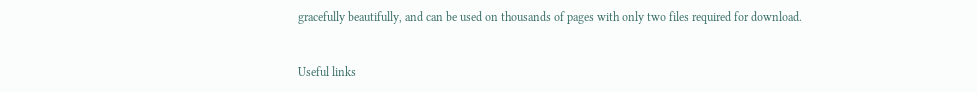gracefully beautifully, and can be used on thousands of pages with only two files required for download.


Useful links